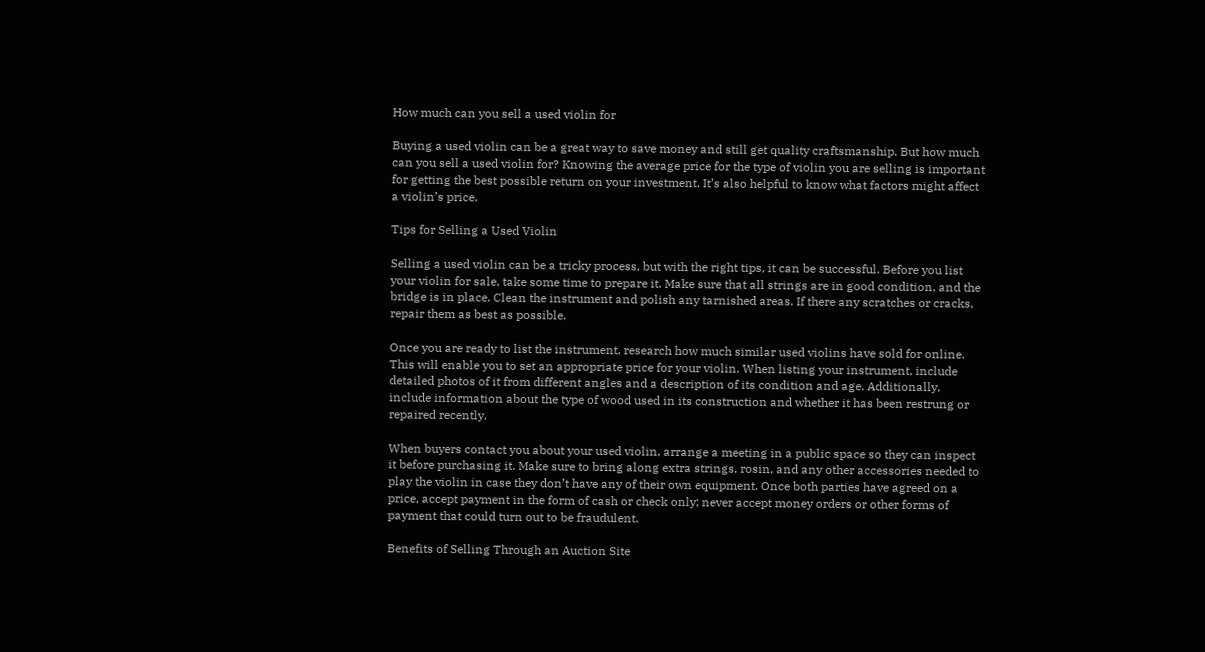How much can you sell a used violin for

Buying a used violin can be a great way to save money and still get quality craftsmanship. But how much can you sell a used violin for? Knowing the average price for the type of violin you are selling is important for getting the best possible return on your investment. It’s also helpful to know what factors might affect a violin’s price.

Tips for Selling a Used Violin

Selling a used violin can be a tricky process, but with the right tips, it can be successful. Before you list your violin for sale, take some time to prepare it. Make sure that all strings are in good condition, and the bridge is in place. Clean the instrument and polish any tarnished areas. If there any scratches or cracks, repair them as best as possible.

Once you are ready to list the instrument, research how much similar used violins have sold for online. This will enable you to set an appropriate price for your violin. When listing your instrument, include detailed photos of it from different angles and a description of its condition and age. Additionally, include information about the type of wood used in its construction and whether it has been restrung or repaired recently.

When buyers contact you about your used violin, arrange a meeting in a public space so they can inspect it before purchasing it. Make sure to bring along extra strings, rosin, and any other accessories needed to play the violin in case they don’t have any of their own equipment. Once both parties have agreed on a price, accept payment in the form of cash or check only; never accept money orders or other forms of payment that could turn out to be fraudulent.

Benefits of Selling Through an Auction Site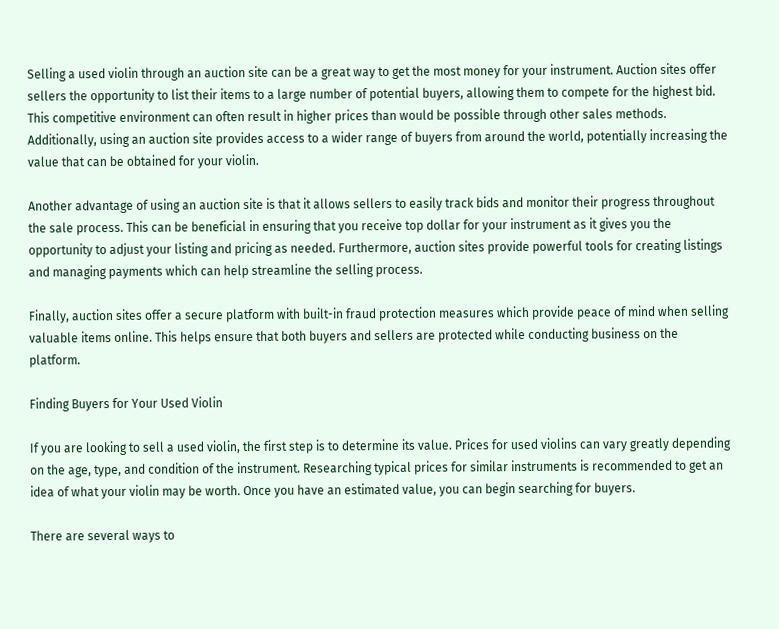Selling a used violin through an auction site can be a great way to get the most money for your instrument. Auction sites offer sellers the opportunity to list their items to a large number of potential buyers, allowing them to compete for the highest bid. This competitive environment can often result in higher prices than would be possible through other sales methods. Additionally, using an auction site provides access to a wider range of buyers from around the world, potentially increasing the value that can be obtained for your violin.

Another advantage of using an auction site is that it allows sellers to easily track bids and monitor their progress throughout the sale process. This can be beneficial in ensuring that you receive top dollar for your instrument as it gives you the opportunity to adjust your listing and pricing as needed. Furthermore, auction sites provide powerful tools for creating listings and managing payments which can help streamline the selling process.

Finally, auction sites offer a secure platform with built-in fraud protection measures which provide peace of mind when selling valuable items online. This helps ensure that both buyers and sellers are protected while conducting business on the platform.

Finding Buyers for Your Used Violin

If you are looking to sell a used violin, the first step is to determine its value. Prices for used violins can vary greatly depending on the age, type, and condition of the instrument. Researching typical prices for similar instruments is recommended to get an idea of what your violin may be worth. Once you have an estimated value, you can begin searching for buyers.

There are several ways to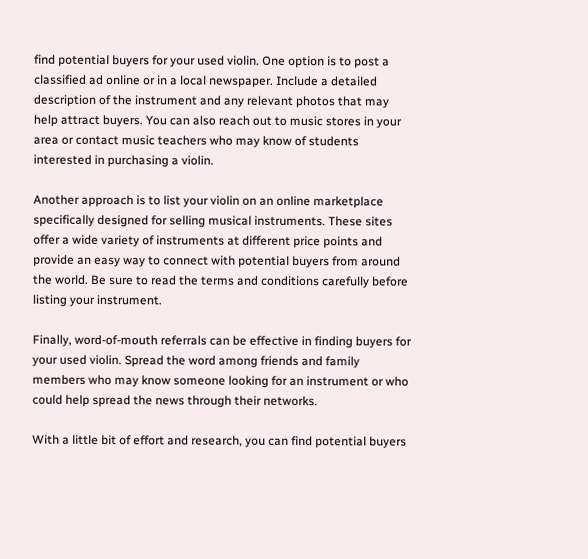find potential buyers for your used violin. One option is to post a classified ad online or in a local newspaper. Include a detailed description of the instrument and any relevant photos that may help attract buyers. You can also reach out to music stores in your area or contact music teachers who may know of students interested in purchasing a violin.

Another approach is to list your violin on an online marketplace specifically designed for selling musical instruments. These sites offer a wide variety of instruments at different price points and provide an easy way to connect with potential buyers from around the world. Be sure to read the terms and conditions carefully before listing your instrument.

Finally, word-of-mouth referrals can be effective in finding buyers for your used violin. Spread the word among friends and family members who may know someone looking for an instrument or who could help spread the news through their networks.

With a little bit of effort and research, you can find potential buyers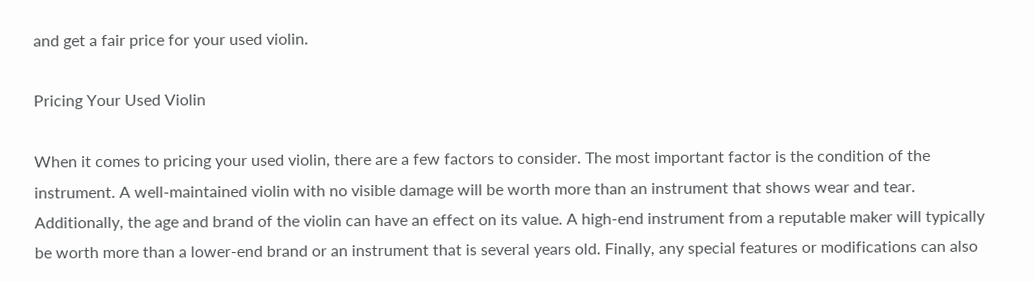and get a fair price for your used violin.

Pricing Your Used Violin

When it comes to pricing your used violin, there are a few factors to consider. The most important factor is the condition of the instrument. A well-maintained violin with no visible damage will be worth more than an instrument that shows wear and tear. Additionally, the age and brand of the violin can have an effect on its value. A high-end instrument from a reputable maker will typically be worth more than a lower-end brand or an instrument that is several years old. Finally, any special features or modifications can also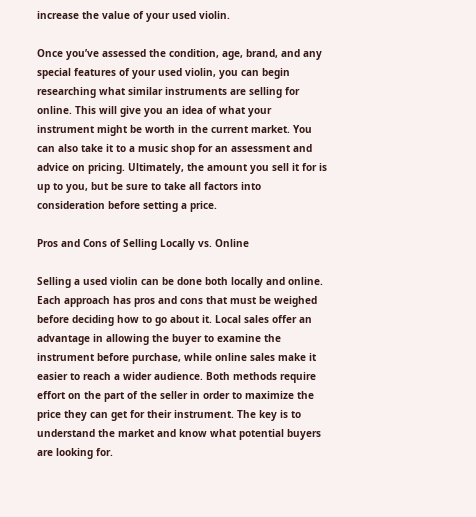increase the value of your used violin.

Once you’ve assessed the condition, age, brand, and any special features of your used violin, you can begin researching what similar instruments are selling for online. This will give you an idea of what your instrument might be worth in the current market. You can also take it to a music shop for an assessment and advice on pricing. Ultimately, the amount you sell it for is up to you, but be sure to take all factors into consideration before setting a price.

Pros and Cons of Selling Locally vs. Online

Selling a used violin can be done both locally and online. Each approach has pros and cons that must be weighed before deciding how to go about it. Local sales offer an advantage in allowing the buyer to examine the instrument before purchase, while online sales make it easier to reach a wider audience. Both methods require effort on the part of the seller in order to maximize the price they can get for their instrument. The key is to understand the market and know what potential buyers are looking for.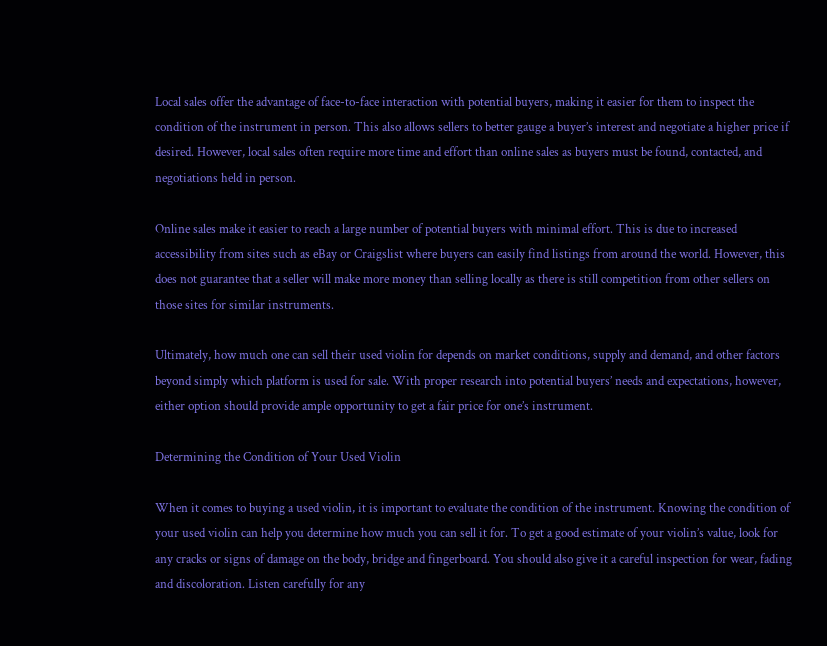Local sales offer the advantage of face-to-face interaction with potential buyers, making it easier for them to inspect the condition of the instrument in person. This also allows sellers to better gauge a buyer’s interest and negotiate a higher price if desired. However, local sales often require more time and effort than online sales as buyers must be found, contacted, and negotiations held in person.

Online sales make it easier to reach a large number of potential buyers with minimal effort. This is due to increased accessibility from sites such as eBay or Craigslist where buyers can easily find listings from around the world. However, this does not guarantee that a seller will make more money than selling locally as there is still competition from other sellers on those sites for similar instruments.

Ultimately, how much one can sell their used violin for depends on market conditions, supply and demand, and other factors beyond simply which platform is used for sale. With proper research into potential buyers’ needs and expectations, however, either option should provide ample opportunity to get a fair price for one’s instrument.

Determining the Condition of Your Used Violin

When it comes to buying a used violin, it is important to evaluate the condition of the instrument. Knowing the condition of your used violin can help you determine how much you can sell it for. To get a good estimate of your violin’s value, look for any cracks or signs of damage on the body, bridge and fingerboard. You should also give it a careful inspection for wear, fading and discoloration. Listen carefully for any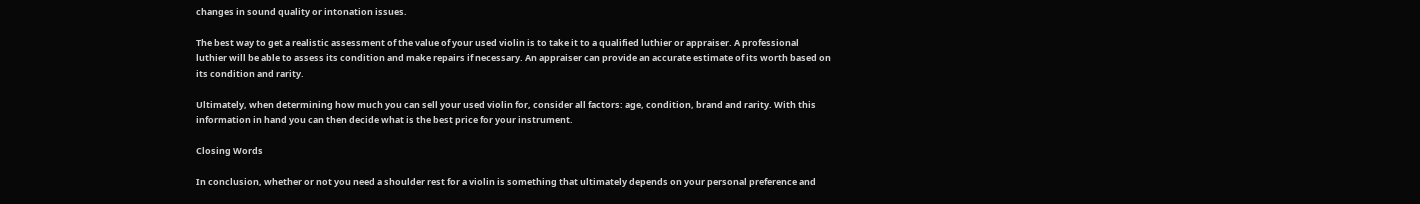changes in sound quality or intonation issues.

The best way to get a realistic assessment of the value of your used violin is to take it to a qualified luthier or appraiser. A professional luthier will be able to assess its condition and make repairs if necessary. An appraiser can provide an accurate estimate of its worth based on its condition and rarity.

Ultimately, when determining how much you can sell your used violin for, consider all factors: age, condition, brand and rarity. With this information in hand you can then decide what is the best price for your instrument.

Closing Words

In conclusion, whether or not you need a shoulder rest for a violin is something that ultimately depends on your personal preference and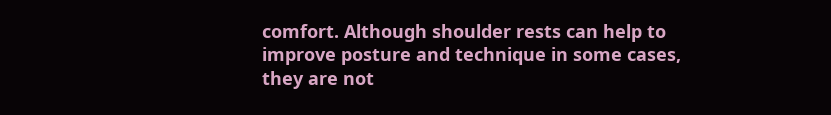comfort. Although shoulder rests can help to improve posture and technique in some cases, they are not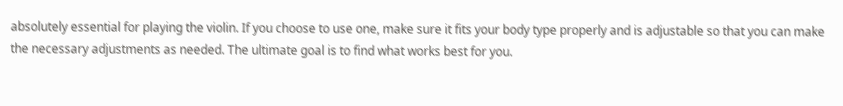absolutely essential for playing the violin. If you choose to use one, make sure it fits your body type properly and is adjustable so that you can make the necessary adjustments as needed. The ultimate goal is to find what works best for you.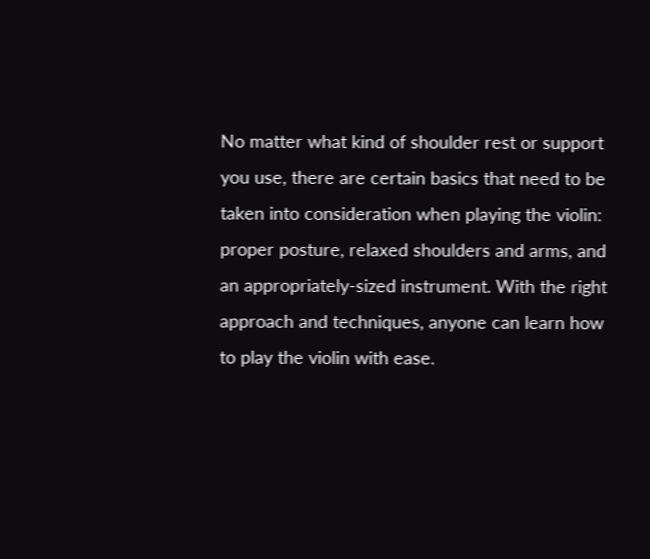No matter what kind of shoulder rest or support you use, there are certain basics that need to be taken into consideration when playing the violin: proper posture, relaxed shoulders and arms, and an appropriately-sized instrument. With the right approach and techniques, anyone can learn how to play the violin with ease.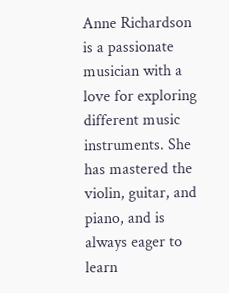Anne Richardson is a passionate musician with a love for exploring different music instruments. She has mastered the violin, guitar, and piano, and is always eager to learn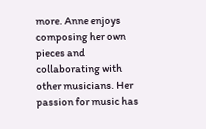more. Anne enjoys composing her own pieces and collaborating with other musicians. Her passion for music has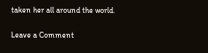taken her all around the world.

Leave a Comment